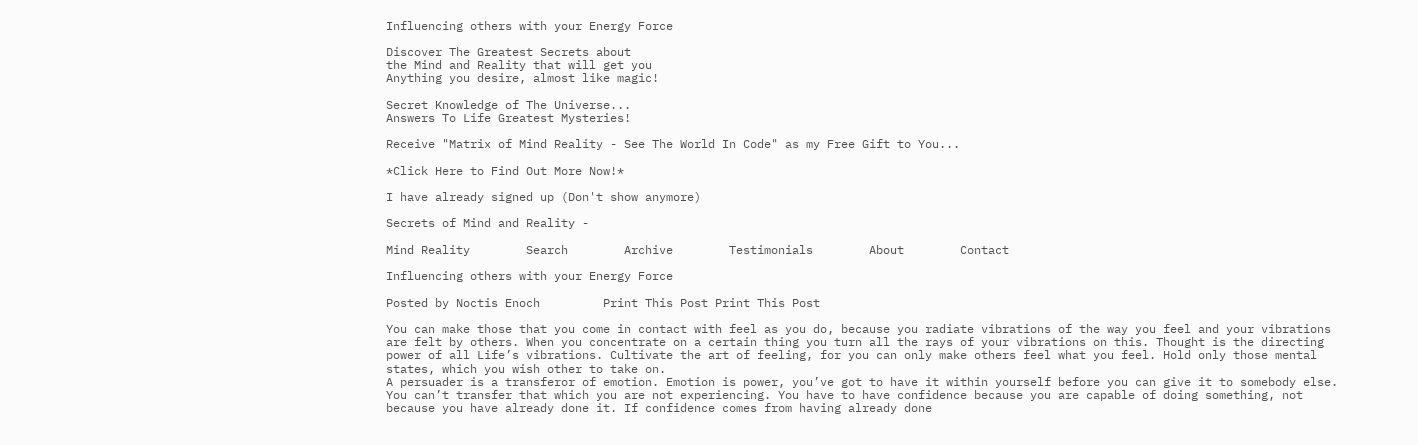Influencing others with your Energy Force

Discover The Greatest Secrets about
the Mind and Reality that will get you
Anything you desire, almost like magic!

Secret Knowledge of The Universe...
Answers To Life Greatest Mysteries!

Receive "Matrix of Mind Reality - See The World In Code" as my Free Gift to You...

*Click Here to Find Out More Now!*

I have already signed up (Don't show anymore)

Secrets of Mind and Reality -

Mind Reality        Search        Archive        Testimonials        About        Contact

Influencing others with your Energy Force

Posted by Noctis Enoch         Print This Post Print This Post

You can make those that you come in contact with feel as you do, because you radiate vibrations of the way you feel and your vibrations are felt by others. When you concentrate on a certain thing you turn all the rays of your vibrations on this. Thought is the directing power of all Life’s vibrations. Cultivate the art of feeling, for you can only make others feel what you feel. Hold only those mental states, which you wish other to take on.
A persuader is a transferor of emotion. Emotion is power, you’ve got to have it within yourself before you can give it to somebody else. You can’t transfer that which you are not experiencing. You have to have confidence because you are capable of doing something, not because you have already done it. If confidence comes from having already done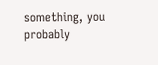something, you probably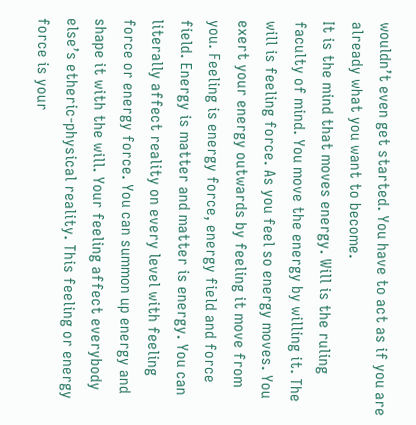wouldn’t even get started. You have to act as if you are already what you want to become.
It is the mind that moves energy. Will is the ruling faculty of mind. You move the energy by willing it. The will is feeling force. As you feel so energy moves. You exert your energy outwards by feeling it move from you. Feeling is energy force, energy field and force field. Energy is matter and matter is energy. You can literally affect reality on every level with feeling force or energy force. You can summon up energy and shape it with the will. Your feeling affect everybody else’s etheric-physical reality. This feeling or energy force is your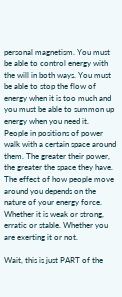personal magnetism. You must be able to control energy with the will in both ways. You must be able to stop the flow of energy when it is too much and you must be able to summon up energy when you need it.
People in positions of power walk with a certain space around them. The greater their power, the greater the space they have. The effect of how people move around you depends on the nature of your energy force. Whether it is weak or strong, erratic or stable. Whether you are exerting it or not.

Wait, this is just PART of the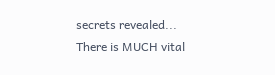secrets revealed... There is MUCH vital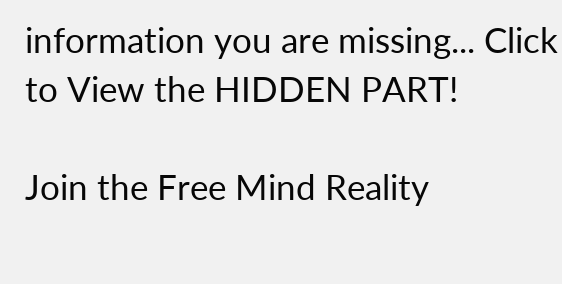information you are missing... Click to View the HIDDEN PART!

Join the Free Mind Reality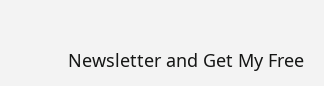Newsletter and Get My Free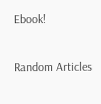Ebook!

Random Articles